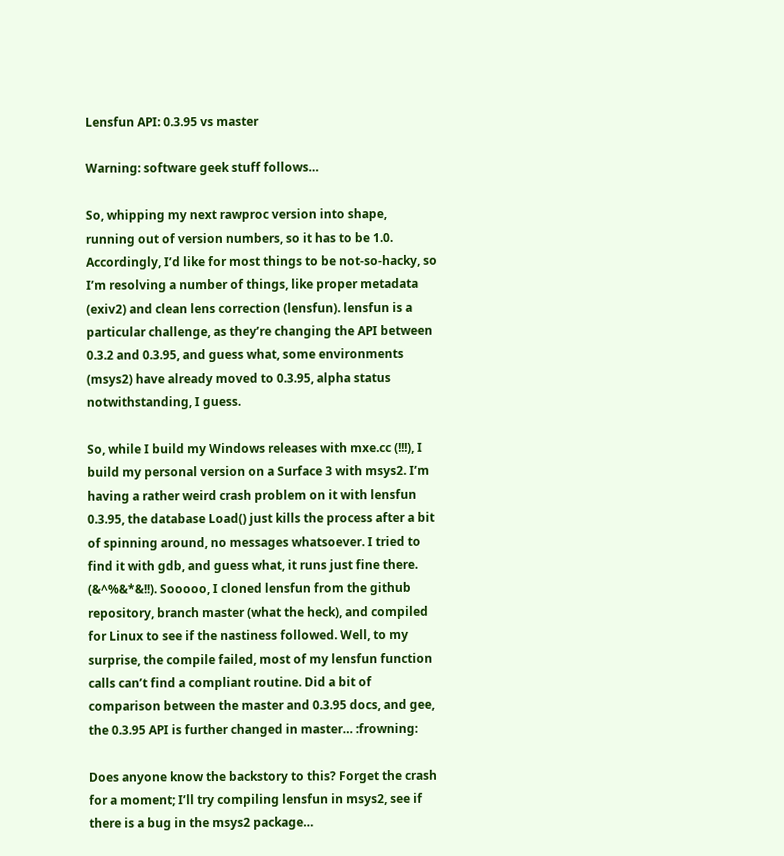Lensfun API: 0.3.95 vs master

Warning: software geek stuff follows…

So, whipping my next rawproc version into shape, running out of version numbers, so it has to be 1.0. Accordingly, I’d like for most things to be not-so-hacky, so I’m resolving a number of things, like proper metadata (exiv2) and clean lens correction (lensfun). lensfun is a particular challenge, as they’re changing the API between 0.3.2 and 0.3.95, and guess what, some environments (msys2) have already moved to 0.3.95, alpha status notwithstanding, I guess.

So, while I build my Windows releases with mxe.cc (!!!), I build my personal version on a Surface 3 with msys2. I’m having a rather weird crash problem on it with lensfun 0.3.95, the database Load() just kills the process after a bit of spinning around, no messages whatsoever. I tried to find it with gdb, and guess what, it runs just fine there. (&^%&*&!!). Sooooo, I cloned lensfun from the github repository, branch master (what the heck), and compiled for Linux to see if the nastiness followed. Well, to my surprise, the compile failed, most of my lensfun function calls can’t find a compliant routine. Did a bit of comparison between the master and 0.3.95 docs, and gee, the 0.3.95 API is further changed in master… :frowning:

Does anyone know the backstory to this? Forget the crash for a moment; I’ll try compiling lensfun in msys2, see if there is a bug in the msys2 package…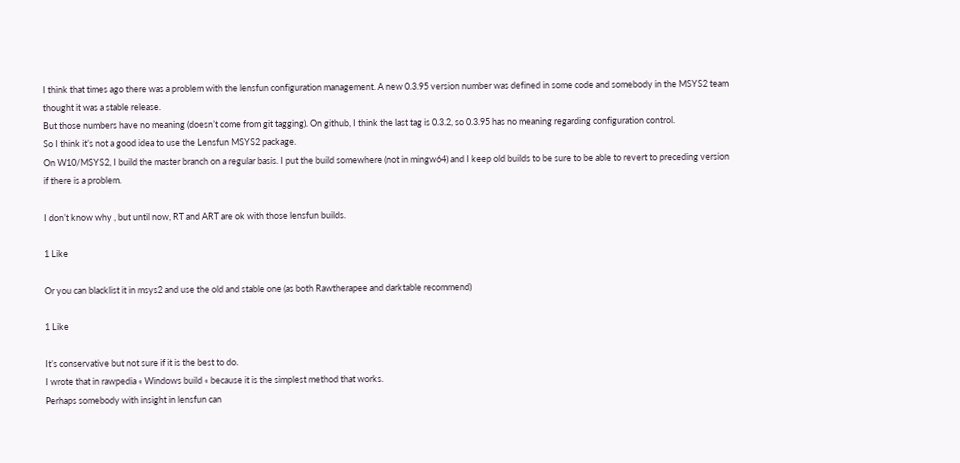I think that times ago there was a problem with the lensfun configuration management. A new 0.3.95 version number was defined in some code and somebody in the MSYS2 team thought it was a stable release.
But those numbers have no meaning (doesn’t come from git tagging). On github, I think the last tag is 0.3.2, so 0.3.95 has no meaning regarding configuration control.
So I think it’s not a good idea to use the Lensfun MSYS2 package.
On W10/MSYS2, I build the master branch on a regular basis. I put the build somewhere (not in mingw64) and I keep old builds to be sure to be able to revert to preceding version if there is a problem.

I don’t know why , but until now, RT and ART are ok with those lensfun builds.

1 Like

Or you can blacklist it in msys2 and use the old and stable one (as both Rawtherapee and darktable recommend)

1 Like

It’s conservative but not sure if it is the best to do.
I wrote that in rawpedia « Windows build « because it is the simplest method that works.
Perhaps somebody with insight in lensfun can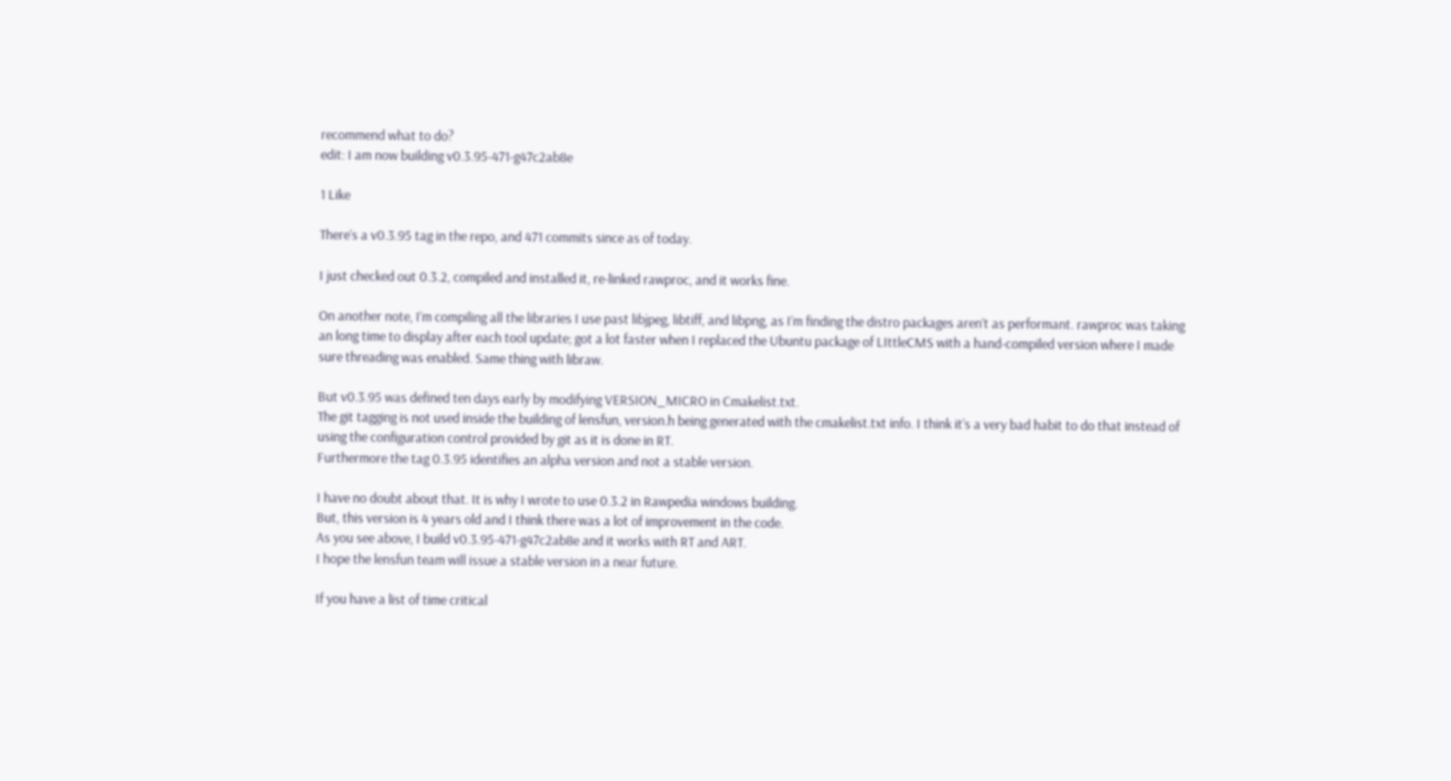recommend what to do?
edit: I am now building v0.3.95-471-g47c2ab8e

1 Like

There’s a v0.3.95 tag in the repo, and 471 commits since as of today.

I just checked out 0.3.2, compiled and installed it, re-linked rawproc, and it works fine.

On another note, I’m compiling all the libraries I use past libjpeg, libtiff, and libpng, as I’m finding the distro packages aren’t as performant. rawproc was taking an long time to display after each tool update; got a lot faster when I replaced the Ubuntu package of LIttleCMS with a hand-compiled version where I made sure threading was enabled. Same thing with libraw.

But v0.3.95 was defined ten days early by modifying VERSION_MICRO in Cmakelist.txt.
The git tagging is not used inside the building of lensfun, version.h being generated with the cmakelist.txt info. I think it’s a very bad habit to do that instead of using the configuration control provided by git as it is done in RT.
Furthermore the tag 0.3.95 identifies an alpha version and not a stable version.

I have no doubt about that. It is why I wrote to use 0.3.2 in Rawpedia windows building.
But, this version is 4 years old and I think there was a lot of improvement in the code.
As you see above, I build v0.3.95-471-g47c2ab8e and it works with RT and ART.
I hope the lensfun team will issue a stable version in a near future.

If you have a list of time critical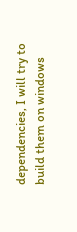dependencies, I will try to build them on windows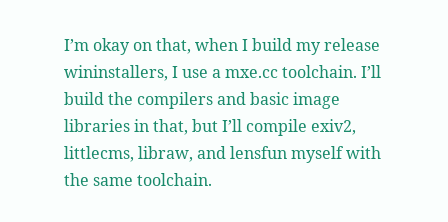I’m okay on that, when I build my release wininstallers, I use a mxe.cc toolchain. I’ll build the compilers and basic image libraries in that, but I’ll compile exiv2, littlecms, libraw, and lensfun myself with the same toolchain.